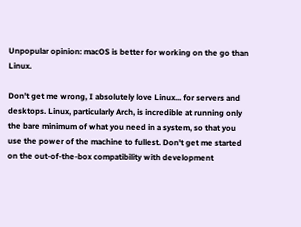Unpopular opinion: macOS is better for working on the go than Linux.

Don't get me wrong, I absolutely love Linux... for servers and desktops. Linux, particularly Arch, is incredible at running only the bare minimum of what you need in a system, so that you use the power of the machine to fullest. Don't get me started on the out-of-the-box compatibility with development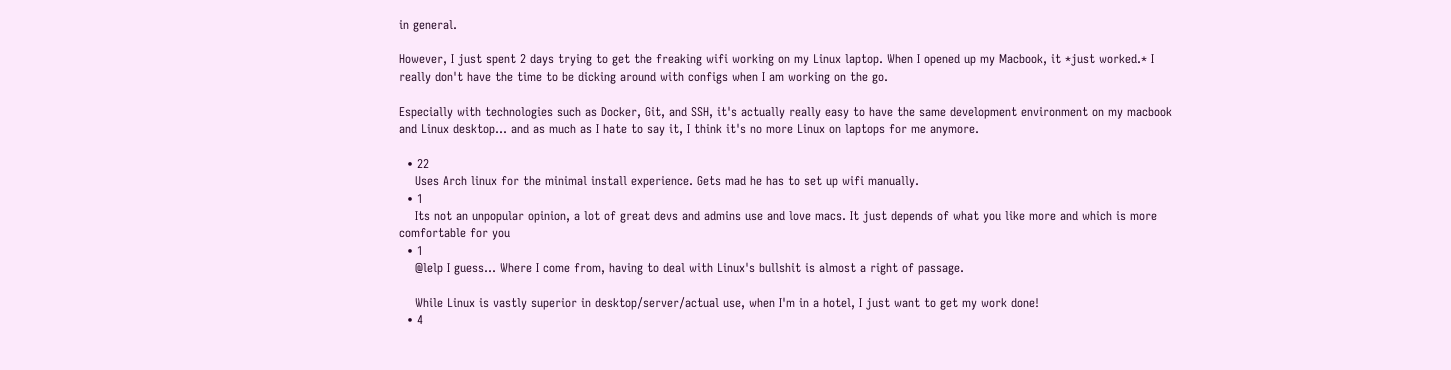in general.

However, I just spent 2 days trying to get the freaking wifi working on my Linux laptop. When I opened up my Macbook, it *just worked.* I really don't have the time to be dicking around with configs when I am working on the go.

Especially with technologies such as Docker, Git, and SSH, it's actually really easy to have the same development environment on my macbook and Linux desktop... and as much as I hate to say it, I think it's no more Linux on laptops for me anymore.

  • 22
    Uses Arch linux for the minimal install experience. Gets mad he has to set up wifi manually.
  • 1
    Its not an unpopular opinion, a lot of great devs and admins use and love macs. It just depends of what you like more and which is more comfortable for you
  • 1
    @lelp I guess... Where I come from, having to deal with Linux's bullshit is almost a right of passage.

    While Linux is vastly superior in desktop/server/actual use, when I'm in a hotel, I just want to get my work done!
  • 4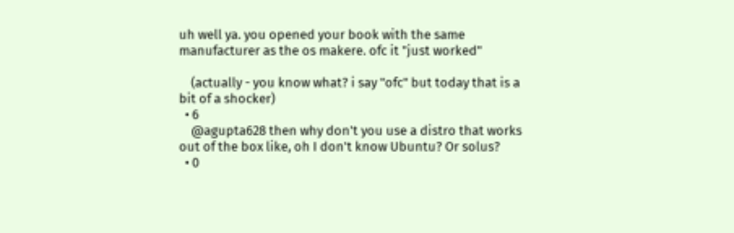uh well ya. you opened your book with the same manufacturer as the os makere. ofc it "just worked"

    (actually - you know what? i say "ofc" but today that is a bit of a shocker)
  • 6
    @agupta628 then why don't you use a distro that works out of the box like, oh I don't know Ubuntu? Or solus?
  • 0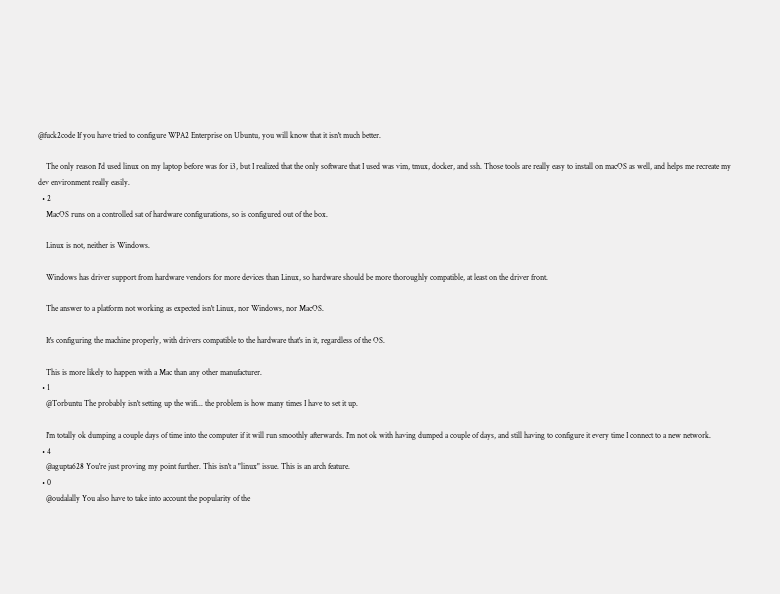@fuck2code If you have tried to configure WPA2 Enterprise on Ubuntu, you will know that it isn't much better.

    The only reason I'd used linux on my laptop before was for i3, but I realized that the only software that I used was vim, tmux, docker, and ssh. Those tools are really easy to install on macOS as well, and helps me recreate my dev environment really easily.
  • 2
    MacOS runs on a controlled sat of hardware configurations, so is configured out of the box.

    Linux is not, neither is Windows.

    Windows has driver support from hardware vendors for more devices than Linux, so hardware should be more thoroughly compatible, at least on the driver front.

    The answer to a platform not working as expected isn't Linux, nor Windows, nor MacOS.

    It's configuring the machine properly, with drivers compatible to the hardware that's in it, regardless of the OS.

    This is more likely to happen with a Mac than any other manufacturer.
  • 1
    @Torbuntu The probably isn't setting up the wifi... the problem is how many times I have to set it up.

    I'm totally ok dumping a couple days of time into the computer if it will run smoothly afterwards. I'm not ok with having dumped a couple of days, and still having to configure it every time I connect to a new network.
  • 4
    @agupta628 You're just proving my point further. This isn't a "linux" issue. This is an arch feature.
  • 0
    @oudalally You also have to take into account the popularity of the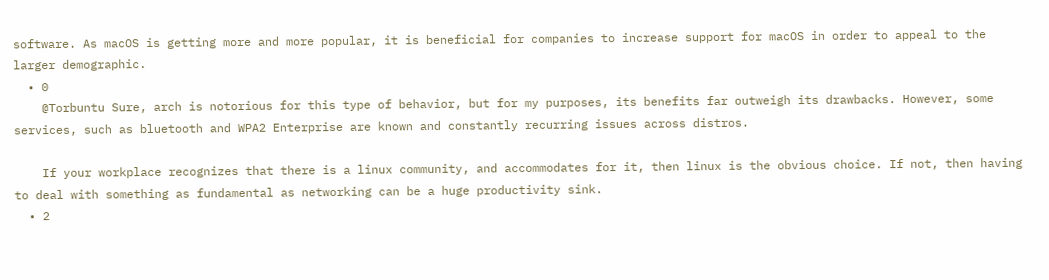software. As macOS is getting more and more popular, it is beneficial for companies to increase support for macOS in order to appeal to the larger demographic.
  • 0
    @Torbuntu Sure, arch is notorious for this type of behavior, but for my purposes, its benefits far outweigh its drawbacks. However, some services, such as bluetooth and WPA2 Enterprise are known and constantly recurring issues across distros.

    If your workplace recognizes that there is a linux community, and accommodates for it, then linux is the obvious choice. If not, then having to deal with something as fundamental as networking can be a huge productivity sink.
  • 2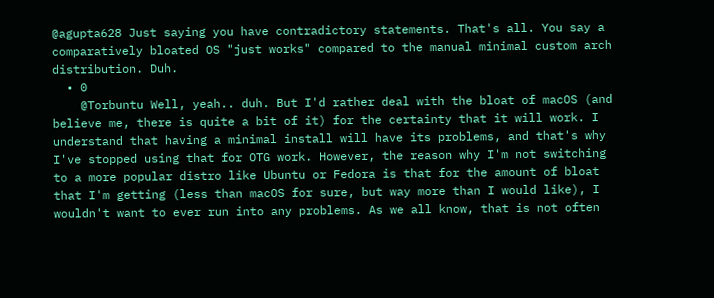@agupta628 Just saying you have contradictory statements. That's all. You say a comparatively bloated OS "just works" compared to the manual minimal custom arch distribution. Duh.
  • 0
    @Torbuntu Well, yeah.. duh. But I'd rather deal with the bloat of macOS (and believe me, there is quite a bit of it) for the certainty that it will work. I understand that having a minimal install will have its problems, and that's why I've stopped using that for OTG work. However, the reason why I'm not switching to a more popular distro like Ubuntu or Fedora is that for the amount of bloat that I'm getting (less than macOS for sure, but way more than I would like), I wouldn't want to ever run into any problems. As we all know, that is not often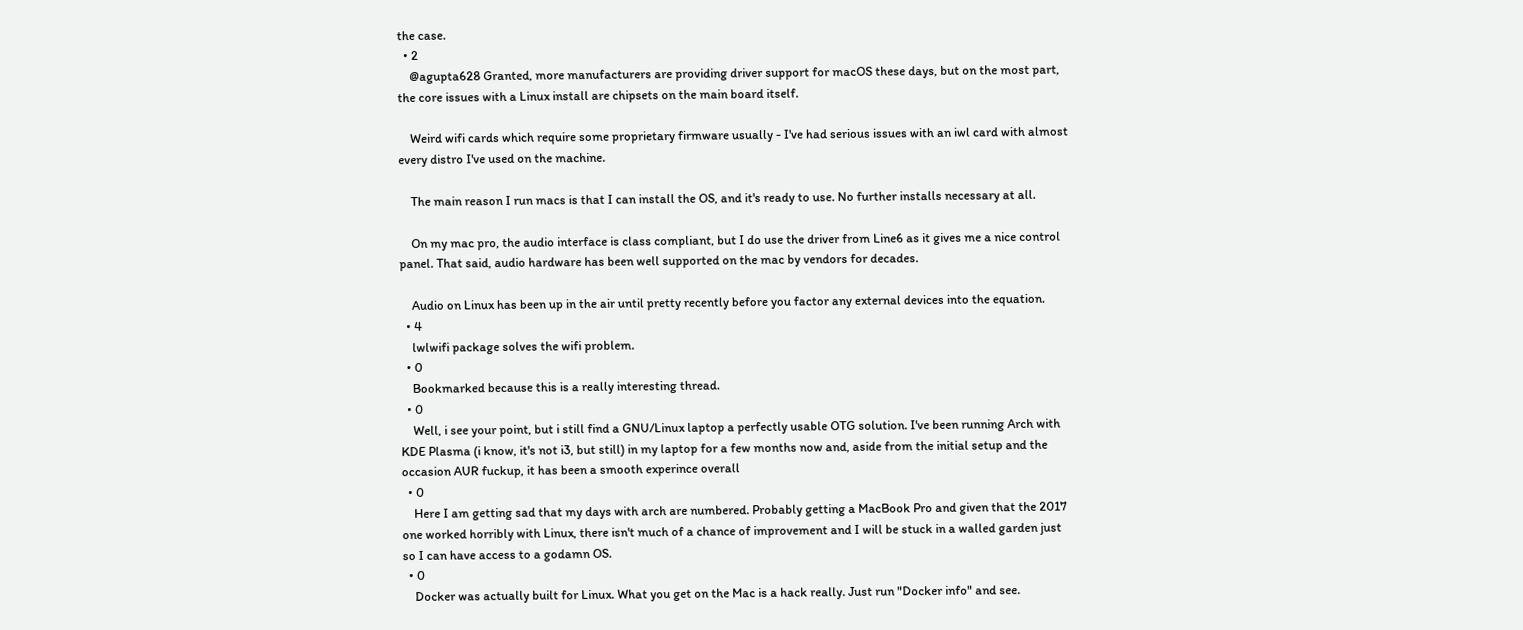the case.
  • 2
    @agupta628 Granted, more manufacturers are providing driver support for macOS these days, but on the most part, the core issues with a Linux install are chipsets on the main board itself.

    Weird wifi cards which require some proprietary firmware usually - I've had serious issues with an iwl card with almost every distro I've used on the machine.

    The main reason I run macs is that I can install the OS, and it's ready to use. No further installs necessary at all.

    On my mac pro, the audio interface is class compliant, but I do use the driver from Line6 as it gives me a nice control panel. That said, audio hardware has been well supported on the mac by vendors for decades.

    Audio on Linux has been up in the air until pretty recently before you factor any external devices into the equation.
  • 4
    lwlwifi package solves the wifi problem.
  • 0
    Bookmarked because this is a really interesting thread.
  • 0
    Well, i see your point, but i still find a GNU/Linux laptop a perfectly usable OTG solution. I've been running Arch with KDE Plasma (i know, it's not i3, but still) in my laptop for a few months now and, aside from the initial setup and the occasion AUR fuckup, it has been a smooth experince overall
  • 0
    Here I am getting sad that my days with arch are numbered. Probably getting a MacBook Pro and given that the 2017 one worked horribly with Linux, there isn't much of a chance of improvement and I will be stuck in a walled garden just so I can have access to a godamn OS.
  • 0
    Docker was actually built for Linux. What you get on the Mac is a hack really. Just run "Docker info" and see.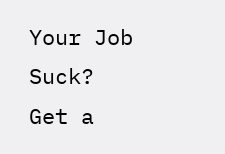Your Job Suck?
Get a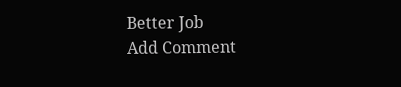Better Job
Add Comment